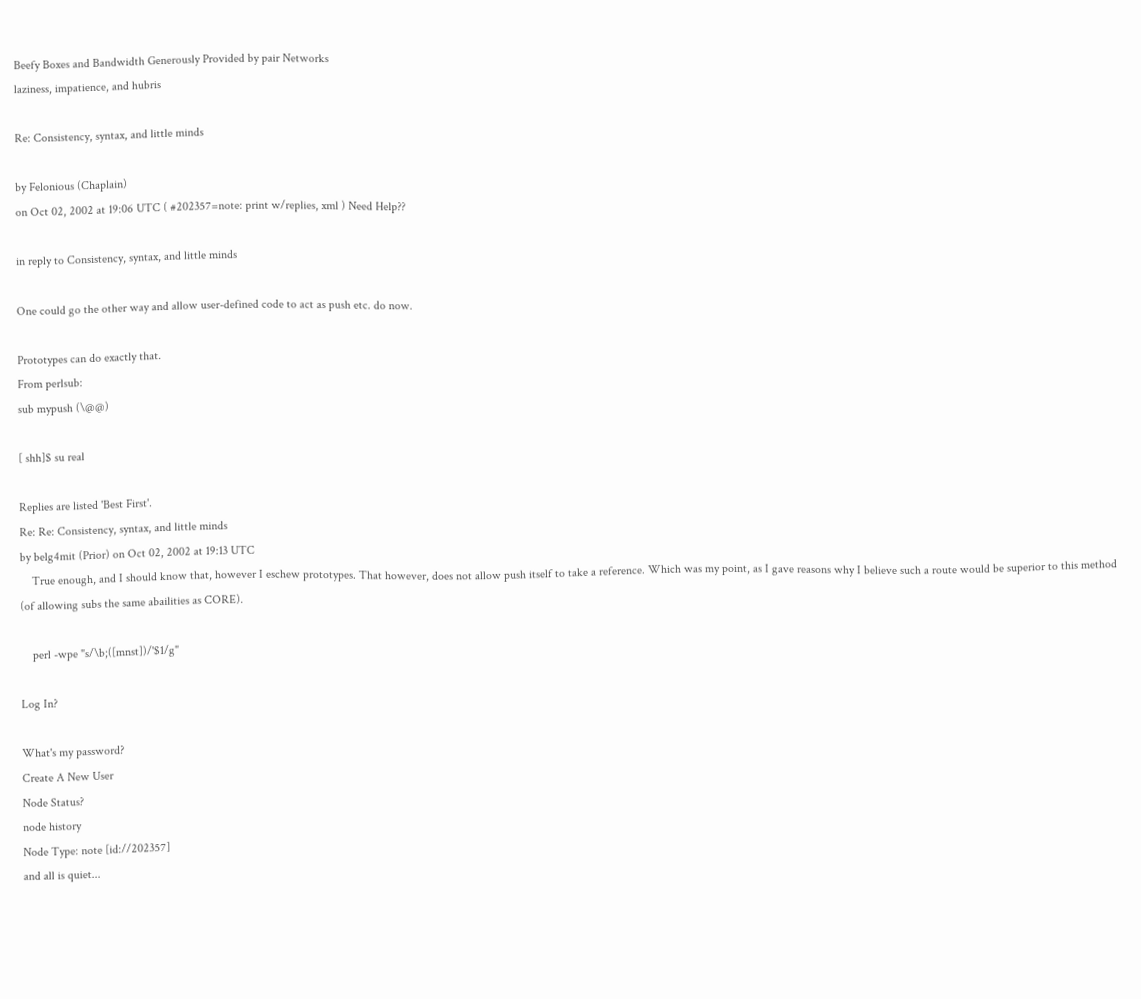Beefy Boxes and Bandwidth Generously Provided by pair Networks
laziness, impatience, and hubris

Re: Consistency, syntax, and little minds

by Felonious (Chaplain)
on Oct 02, 2002 at 19:06 UTC ( #202357=note: print w/replies, xml ) Need Help??

in reply to Consistency, syntax, and little minds

One could go the other way and allow user-defined code to act as push etc. do now.

Prototypes can do exactly that.
From perlsub:
sub mypush (\@@)

[ shh]$ su real

Replies are listed 'Best First'.
Re: Re: Consistency, syntax, and little minds
by belg4mit (Prior) on Oct 02, 2002 at 19:13 UTC
    True enough, and I should know that, however I eschew prototypes. That however, does not allow push itself to take a reference. Which was my point, as I gave reasons why I believe such a route would be superior to this method (of allowing subs the same abailities as CORE).

    perl -wpe "s/\b;([mnst])/'$1/g"

Log In?

What's my password?
Create A New User
Node Status?
node history
Node Type: note [id://202357]
and all is quiet...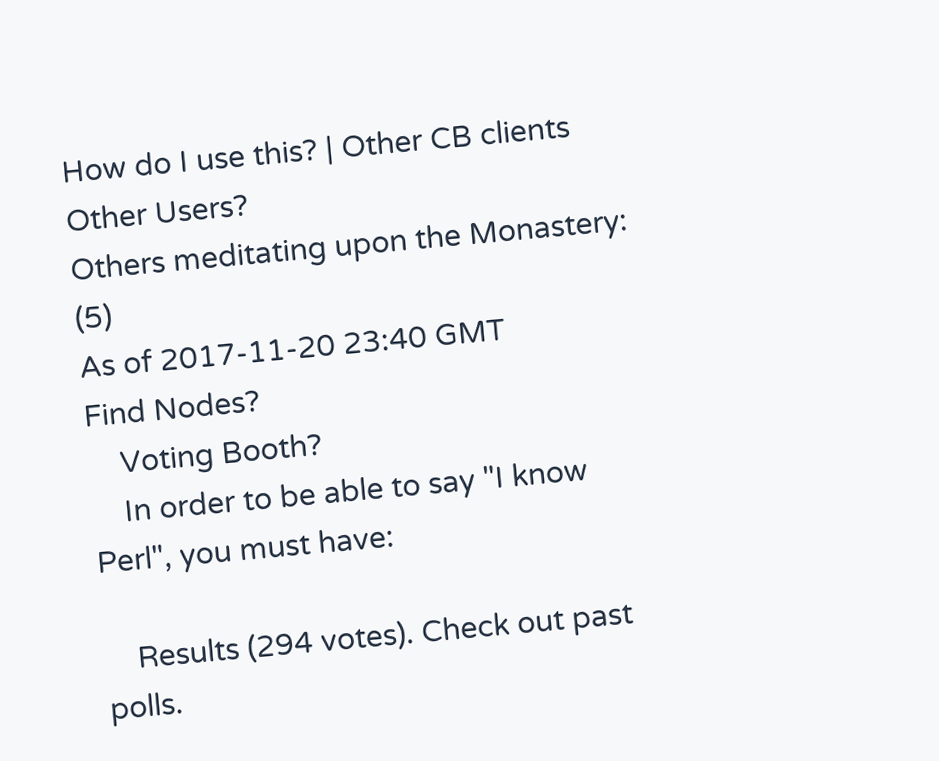How do I use this? | Other CB clients
Other Users?
Others meditating upon the Monastery: (5)
As of 2017-11-20 23:40 GMT
Find Nodes?
    Voting Booth?
    In order to be able to say "I know Perl", you must have:

    Results (294 votes). Check out past polls.